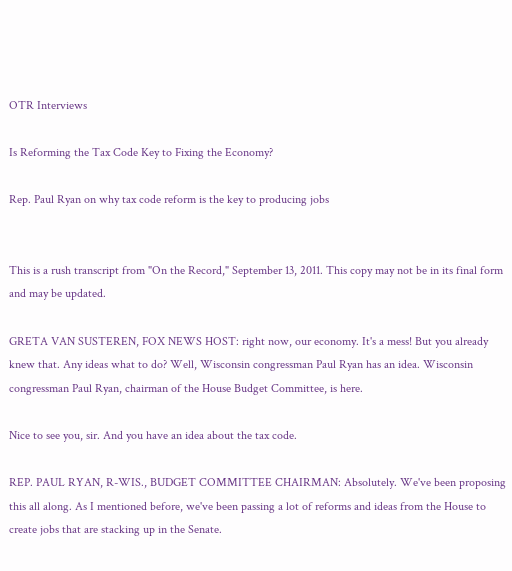OTR Interviews

Is Reforming the Tax Code Key to Fixing the Economy?

Rep. Paul Ryan on why tax code reform is the key to producing jobs


This is a rush transcript from "On the Record," September 13, 2011. This copy may not be in its final form and may be updated.

GRETA VAN SUSTEREN, FOX NEWS HOST: right now, our economy. It's a mess! But you already knew that. Any ideas what to do? Well, Wisconsin congressman Paul Ryan has an idea. Wisconsin congressman Paul Ryan, chairman of the House Budget Committee, is here.

Nice to see you, sir. And you have an idea about the tax code.

REP. PAUL RYAN, R-WIS., BUDGET COMMITTEE CHAIRMAN: Absolutely. We've been proposing this all along. As I mentioned before, we've been passing a lot of reforms and ideas from the House to create jobs that are stacking up in the Senate.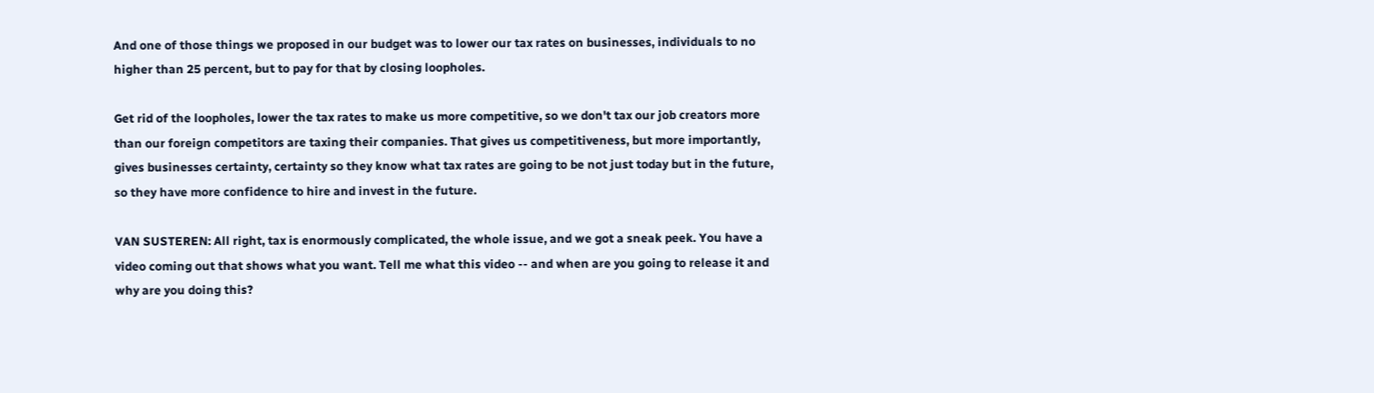And one of those things we proposed in our budget was to lower our tax rates on businesses, individuals to no higher than 25 percent, but to pay for that by closing loopholes.

Get rid of the loopholes, lower the tax rates to make us more competitive, so we don't tax our job creators more than our foreign competitors are taxing their companies. That gives us competitiveness, but more importantly, gives businesses certainty, certainty so they know what tax rates are going to be not just today but in the future, so they have more confidence to hire and invest in the future.

VAN SUSTEREN: All right, tax is enormously complicated, the whole issue, and we got a sneak peek. You have a video coming out that shows what you want. Tell me what this video -- and when are you going to release it and why are you doing this?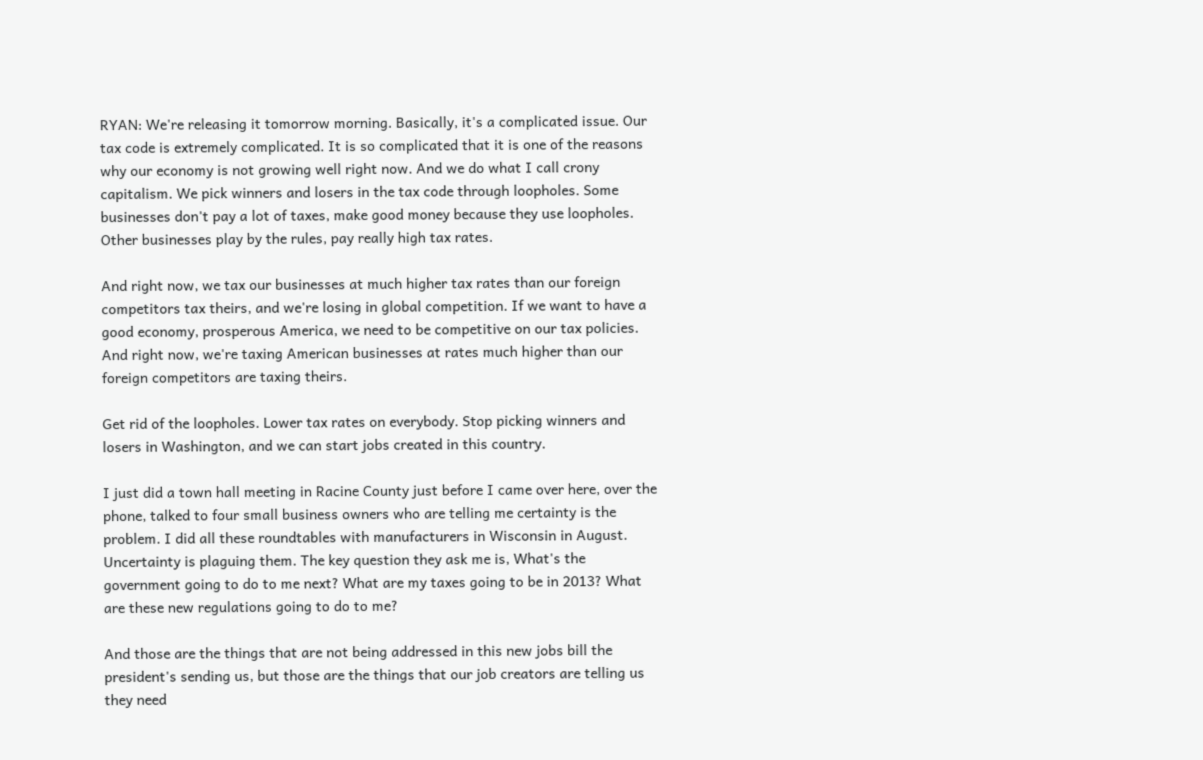RYAN: We're releasing it tomorrow morning. Basically, it's a complicated issue. Our tax code is extremely complicated. It is so complicated that it is one of the reasons why our economy is not growing well right now. And we do what I call crony capitalism. We pick winners and losers in the tax code through loopholes. Some businesses don't pay a lot of taxes, make good money because they use loopholes. Other businesses play by the rules, pay really high tax rates.

And right now, we tax our businesses at much higher tax rates than our foreign competitors tax theirs, and we're losing in global competition. If we want to have a good economy, prosperous America, we need to be competitive on our tax policies. And right now, we're taxing American businesses at rates much higher than our foreign competitors are taxing theirs.

Get rid of the loopholes. Lower tax rates on everybody. Stop picking winners and losers in Washington, and we can start jobs created in this country.

I just did a town hall meeting in Racine County just before I came over here, over the phone, talked to four small business owners who are telling me certainty is the problem. I did all these roundtables with manufacturers in Wisconsin in August. Uncertainty is plaguing them. The key question they ask me is, What's the government going to do to me next? What are my taxes going to be in 2013? What are these new regulations going to do to me?

And those are the things that are not being addressed in this new jobs bill the president's sending us, but those are the things that our job creators are telling us they need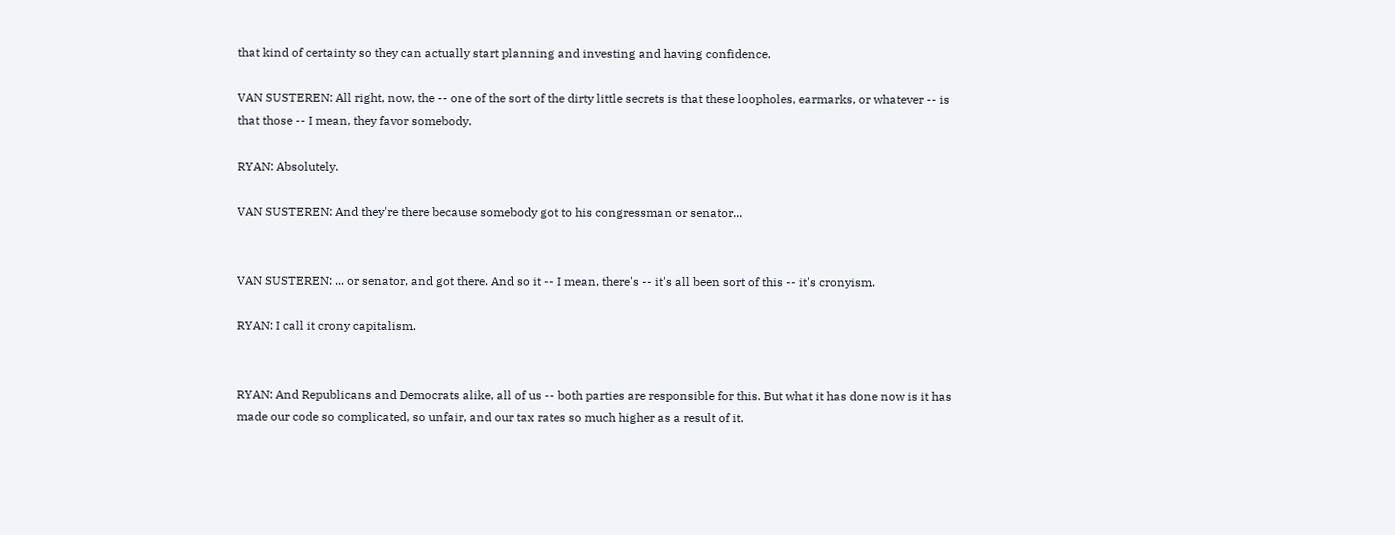that kind of certainty so they can actually start planning and investing and having confidence.

VAN SUSTEREN: All right, now, the -- one of the sort of the dirty little secrets is that these loopholes, earmarks, or whatever -- is that those -- I mean, they favor somebody.

RYAN: Absolutely.

VAN SUSTEREN: And they're there because somebody got to his congressman or senator...


VAN SUSTEREN: ... or senator, and got there. And so it -- I mean, there's -- it's all been sort of this -- it's cronyism.

RYAN: I call it crony capitalism.


RYAN: And Republicans and Democrats alike, all of us -- both parties are responsible for this. But what it has done now is it has made our code so complicated, so unfair, and our tax rates so much higher as a result of it.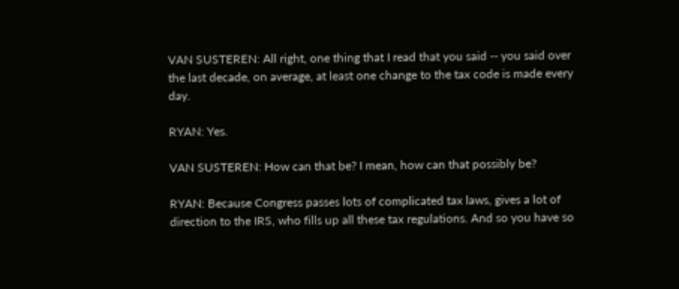VAN SUSTEREN: All right, one thing that I read that you said -- you said over the last decade, on average, at least one change to the tax code is made every day.

RYAN: Yes.

VAN SUSTEREN: How can that be? I mean, how can that possibly be?

RYAN: Because Congress passes lots of complicated tax laws, gives a lot of direction to the IRS, who fills up all these tax regulations. And so you have so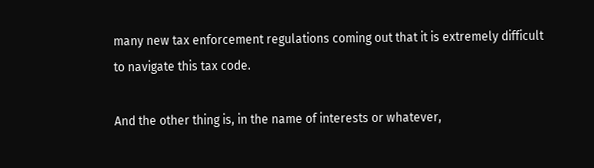many new tax enforcement regulations coming out that it is extremely difficult to navigate this tax code.

And the other thing is, in the name of interests or whatever,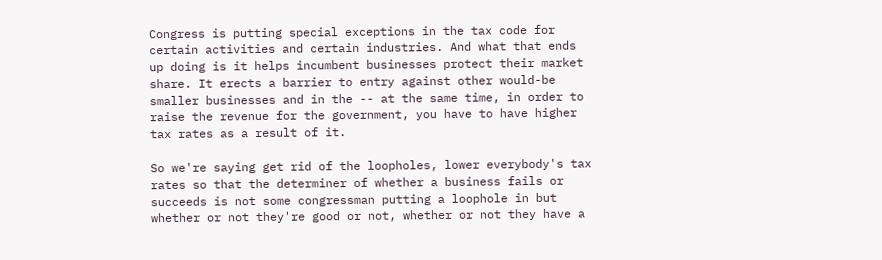Congress is putting special exceptions in the tax code for certain activities and certain industries. And what that ends up doing is it helps incumbent businesses protect their market share. It erects a barrier to entry against other would-be smaller businesses and in the -- at the same time, in order to raise the revenue for the government, you have to have higher tax rates as a result of it.

So we're saying get rid of the loopholes, lower everybody's tax rates so that the determiner of whether a business fails or succeeds is not some congressman putting a loophole in but whether or not they're good or not, whether or not they have a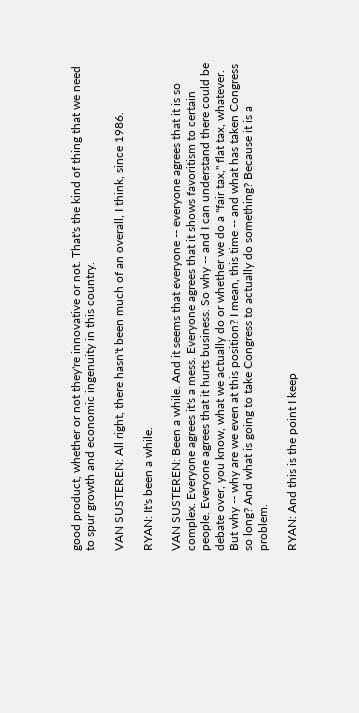good product, whether or not they're innovative or not. That's the kind of thing that we need to spur growth and economic ingenuity in this country.

VAN SUSTEREN: All right, there hasn't been much of an overall, I think, since 1986.

RYAN: It's been a while.

VAN SUSTEREN: Been a while. And it seems that everyone -- everyone agrees that it is so complex. Everyone agrees it's a mess. Everyone agrees that it shows favoritism to certain people. Everyone agrees that it hurts business. So why -- and I can understand there could be debate over, you know, what we actually do or whether we do a "fair tax," flat tax, whatever. But why -- why are we even at this position? I mean, this time -- and what has taken Congress so long? And what is going to take Congress to actually do something? Because it is a problem.

RYAN: And this is the point I keep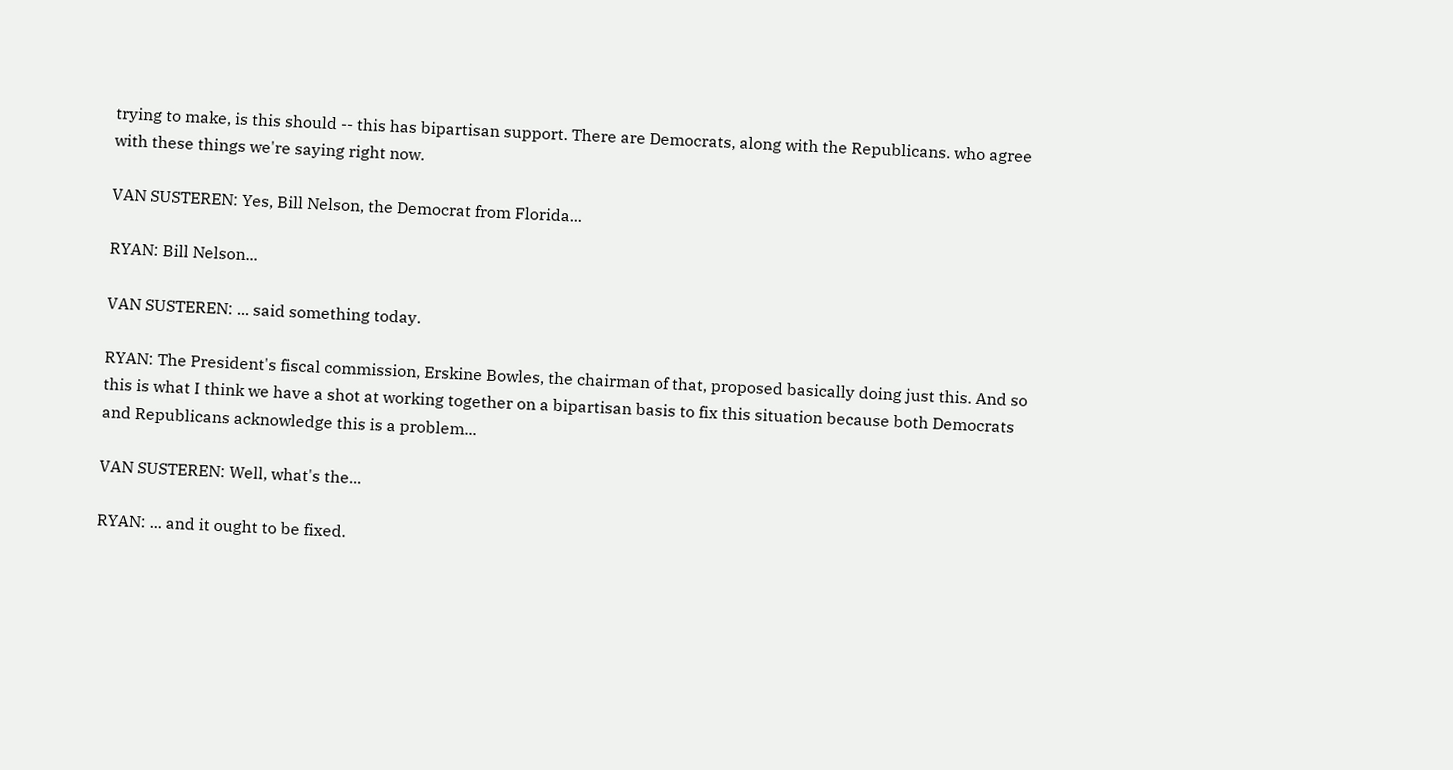trying to make, is this should -- this has bipartisan support. There are Democrats, along with the Republicans. who agree with these things we're saying right now.

VAN SUSTEREN: Yes, Bill Nelson, the Democrat from Florida...

RYAN: Bill Nelson...

VAN SUSTEREN: ... said something today.

RYAN: The President's fiscal commission, Erskine Bowles, the chairman of that, proposed basically doing just this. And so this is what I think we have a shot at working together on a bipartisan basis to fix this situation because both Democrats and Republicans acknowledge this is a problem...

VAN SUSTEREN: Well, what's the...

RYAN: ... and it ought to be fixed.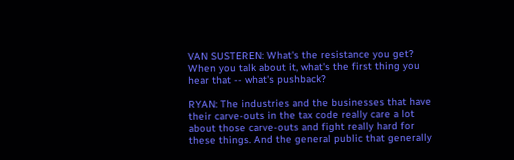VAN SUSTEREN: What's the resistance you get? When you talk about it, what's the first thing you hear that -- what's pushback?

RYAN: The industries and the businesses that have their carve-outs in the tax code really care a lot about those carve-outs and fight really hard for these things. And the general public that generally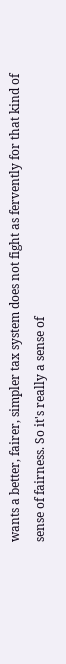wants a better, fairer, simpler tax system does not fight as fervently for that kind of sense of fairness. So it's really a sense of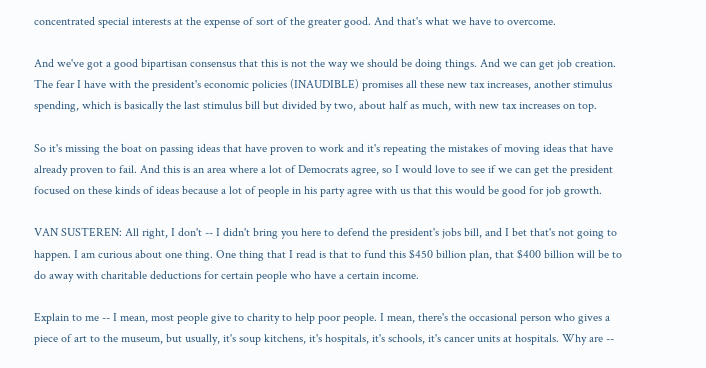concentrated special interests at the expense of sort of the greater good. And that's what we have to overcome.

And we've got a good bipartisan consensus that this is not the way we should be doing things. And we can get job creation. The fear I have with the president's economic policies (INAUDIBLE) promises all these new tax increases, another stimulus spending, which is basically the last stimulus bill but divided by two, about half as much, with new tax increases on top.

So it's missing the boat on passing ideas that have proven to work and it's repeating the mistakes of moving ideas that have already proven to fail. And this is an area where a lot of Democrats agree, so I would love to see if we can get the president focused on these kinds of ideas because a lot of people in his party agree with us that this would be good for job growth.

VAN SUSTEREN: All right, I don't -- I didn't bring you here to defend the president's jobs bill, and I bet that's not going to happen. I am curious about one thing. One thing that I read is that to fund this $450 billion plan, that $400 billion will be to do away with charitable deductions for certain people who have a certain income.

Explain to me -- I mean, most people give to charity to help poor people. I mean, there's the occasional person who gives a piece of art to the museum, but usually, it's soup kitchens, it's hospitals, it's schools, it's cancer units at hospitals. Why are --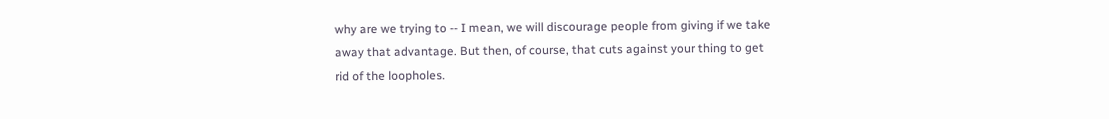why are we trying to -- I mean, we will discourage people from giving if we take away that advantage. But then, of course, that cuts against your thing to get rid of the loopholes.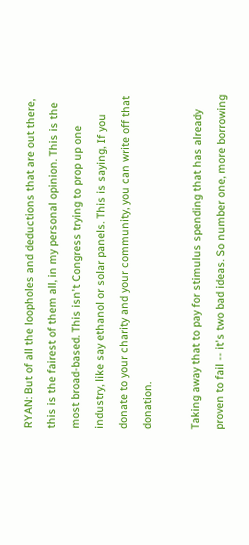RYAN: But of all the loopholes and deductions that are out there, this is the fairest of them all, in my personal opinion. This is the most broad-based. This isn't Congress trying to prop up one industry, like say ethanol or solar panels. This is saying, If you donate to your charity and your community, you can write off that donation.

Taking away that to pay for stimulus spending that has already proven to fail -- it's two bad ideas. So number one, more borrowing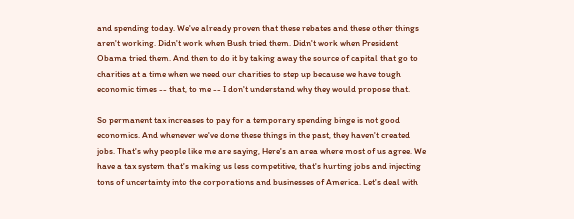and spending today. We've already proven that these rebates and these other things aren't working. Didn't work when Bush tried them. Didn't work when President Obama tried them. And then to do it by taking away the source of capital that go to charities at a time when we need our charities to step up because we have tough economic times -- that, to me -- I don't understand why they would propose that.

So permanent tax increases to pay for a temporary spending binge is not good economics. And whenever we've done these things in the past, they haven't created jobs. That's why people like me are saying, Here's an area where most of us agree. We have a tax system that's making us less competitive, that's hurting jobs and injecting tons of uncertainty into the corporations and businesses of America. Let's deal with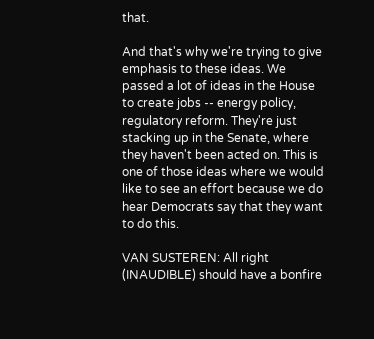that.

And that's why we're trying to give emphasis to these ideas. We passed a lot of ideas in the House to create jobs -- energy policy, regulatory reform. They're just stacking up in the Senate, where they haven't been acted on. This is one of those ideas where we would like to see an effort because we do hear Democrats say that they want to do this.

VAN SUSTEREN: All right (INAUDIBLE) should have a bonfire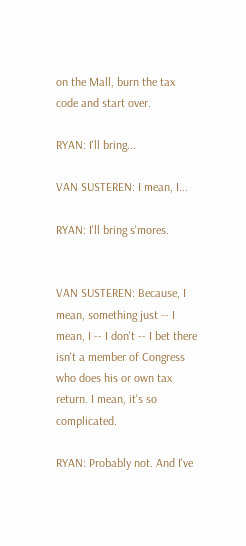on the Mall, burn the tax code and start over.

RYAN: I'll bring...

VAN SUSTEREN: I mean, I...

RYAN: I'll bring s'mores.


VAN SUSTEREN: Because, I mean, something just -- I mean, I -- I don't -- I bet there isn't a member of Congress who does his or own tax return. I mean, it's so complicated.

RYAN: Probably not. And I've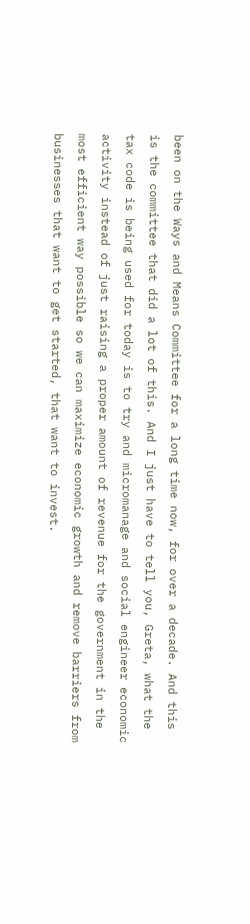been on the Ways and Means Committee for a long time now, for over a decade. And this is the committee that did a lot of this. And I just have to tell you, Greta, what the tax code is being used for today is to try and micromanage and social engineer economic activity instead of just raising a proper amount of revenue for the government in the most efficient way possible so we can maximize economic growth and remove barriers from businesses that want to get started, that want to invest.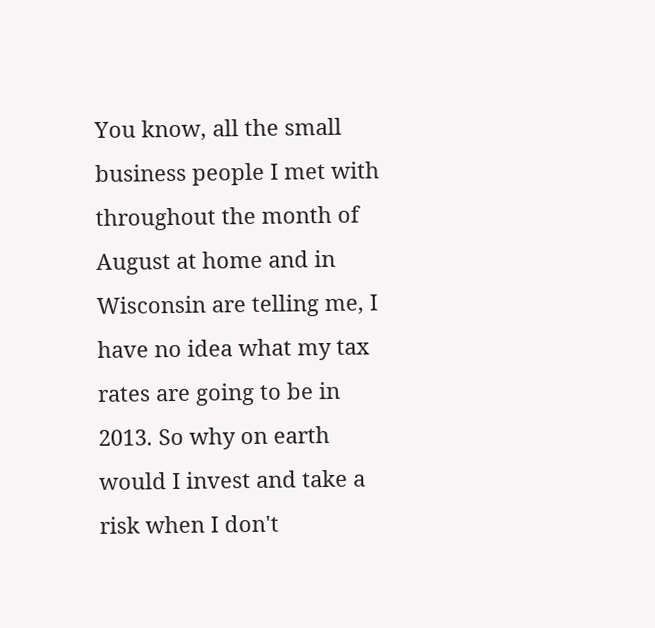You know, all the small business people I met with throughout the month of August at home and in Wisconsin are telling me, I have no idea what my tax rates are going to be in 2013. So why on earth would I invest and take a risk when I don't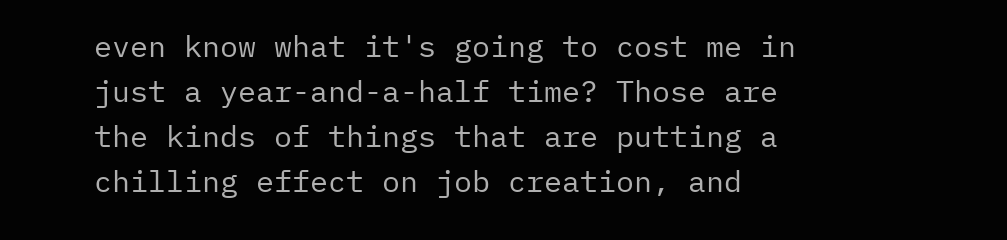even know what it's going to cost me in just a year-and-a-half time? Those are the kinds of things that are putting a chilling effect on job creation, and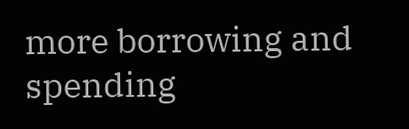more borrowing and spending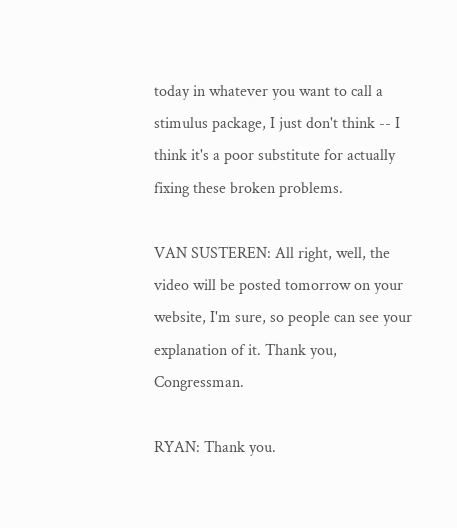today in whatever you want to call a stimulus package, I just don't think -- I think it's a poor substitute for actually fixing these broken problems.

VAN SUSTEREN: All right, well, the video will be posted tomorrow on your website, I'm sure, so people can see your explanation of it. Thank you, Congressman.

RYAN: Thank you.